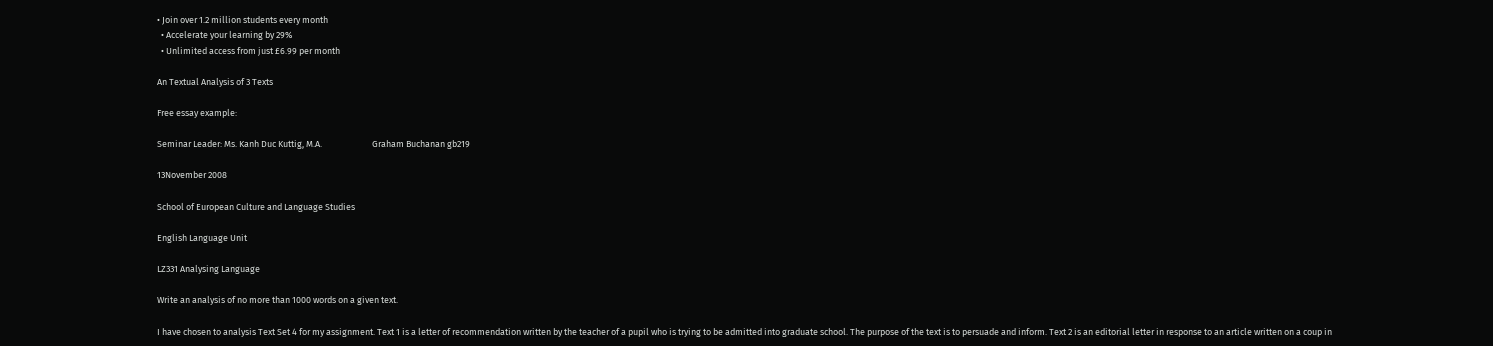• Join over 1.2 million students every month
  • Accelerate your learning by 29%
  • Unlimited access from just £6.99 per month

An Textual Analysis of 3 Texts

Free essay example:

Seminar Leader: Ms. Kanh Duc Kuttig, M.A.                         Graham Buchanan gb219

13November 2008

School of European Culture and Language Studies

English Language Unit

LZ331 Analysing Language

Write an analysis of no more than 1000 words on a given text.

I have chosen to analysis Text Set 4 for my assignment. Text 1 is a letter of recommendation written by the teacher of a pupil who is trying to be admitted into graduate school. The purpose of the text is to persuade and inform. Text 2 is an editorial letter in response to an article written on a coup in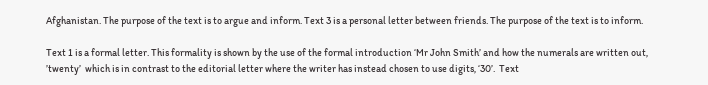Afghanistan. The purpose of the text is to argue and inform. Text 3 is a personal letter between friends. The purpose of the text is to inform.

Text 1 is a formal letter. This formality is shown by the use of the formal introduction ‘Mr John Smith’ and how the numerals are written out, ’twenty’  which is in contrast to the editorial letter where the writer has instead chosen to use digits, ‘30’.  Text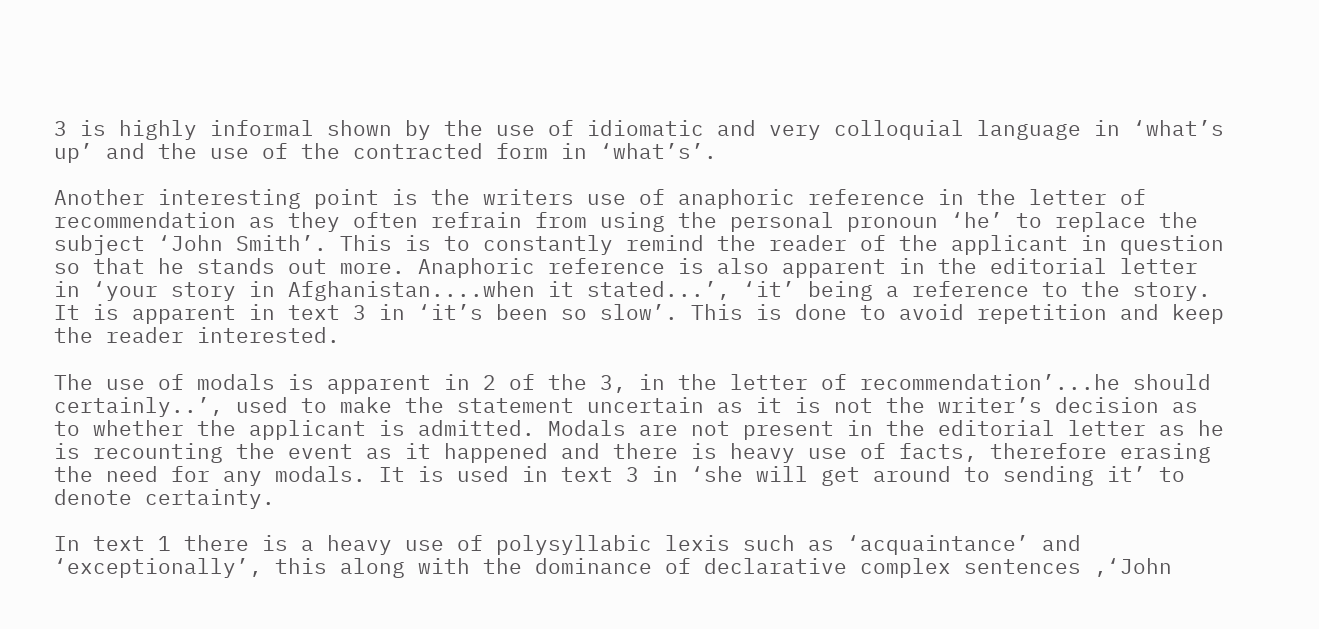3 is highly informal shown by the use of idiomatic and very colloquial language in ‘what’s up’ and the use of the contracted form in ‘what’s’.

Another interesting point is the writers use of anaphoric reference in the letter of recommendation as they often refrain from using the personal pronoun ‘he’ to replace the subject ‘John Smith’. This is to constantly remind the reader of the applicant in question so that he stands out more. Anaphoric reference is also apparent in the editorial letter in ‘your story in Afghanistan....when it stated...’, ‘it’ being a reference to the story.  It is apparent in text 3 in ‘it’s been so slow’. This is done to avoid repetition and keep the reader interested.

The use of modals is apparent in 2 of the 3, in the letter of recommendation’...he should certainly..’, used to make the statement uncertain as it is not the writer’s decision as to whether the applicant is admitted. Modals are not present in the editorial letter as he is recounting the event as it happened and there is heavy use of facts, therefore erasing the need for any modals. It is used in text 3 in ‘she will get around to sending it’ to denote certainty.

In text 1 there is a heavy use of polysyllabic lexis such as ‘acquaintance’ and ‘exceptionally’, this along with the dominance of declarative complex sentences ,‘John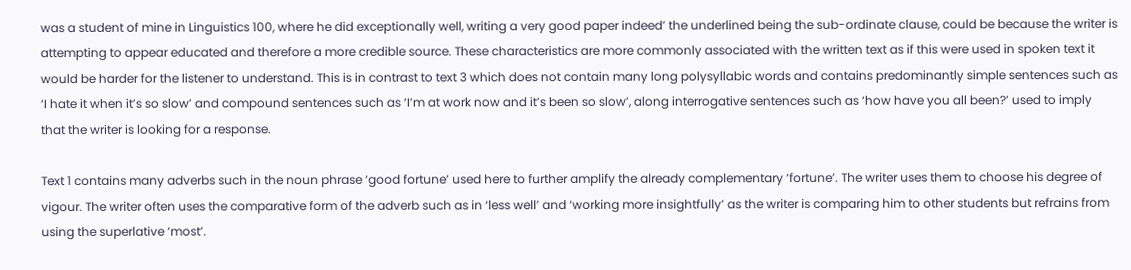was a student of mine in Linguistics 100, where he did exceptionally well, writing a very good paper indeed’ the underlined being the sub-ordinate clause, could be because the writer is attempting to appear educated and therefore a more credible source. These characteristics are more commonly associated with the written text as if this were used in spoken text it would be harder for the listener to understand. This is in contrast to text 3 which does not contain many long polysyllabic words and contains predominantly simple sentences such as ‘I hate it when it’s so slow’ and compound sentences such as ‘I’m at work now and it’s been so slow’, along interrogative sentences such as ‘how have you all been?’ used to imply that the writer is looking for a response.

Text 1 contains many adverbs such in the noun phrase ‘good fortune’ used here to further amplify the already complementary ‘fortune’. The writer uses them to choose his degree of vigour. The writer often uses the comparative form of the adverb such as in ‘less well’ and ‘working more insightfully’ as the writer is comparing him to other students but refrains from using the superlative ‘most’.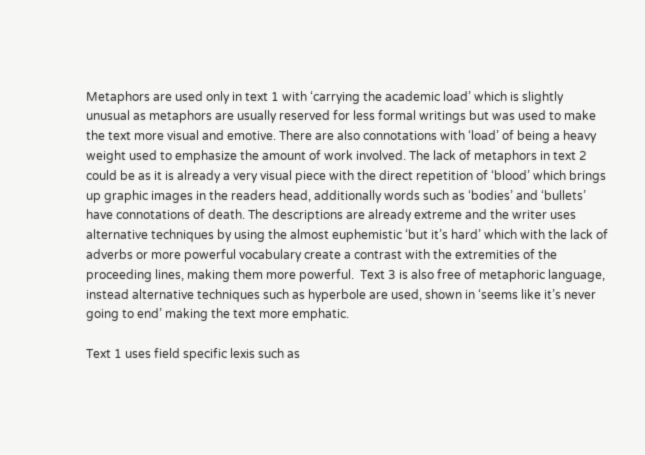Metaphors are used only in text 1 with ‘carrying the academic load’ which is slightly unusual as metaphors are usually reserved for less formal writings but was used to make the text more visual and emotive. There are also connotations with ‘load’ of being a heavy weight used to emphasize the amount of work involved. The lack of metaphors in text 2 could be as it is already a very visual piece with the direct repetition of ‘blood’ which brings up graphic images in the readers head, additionally words such as ‘bodies’ and ‘bullets’ have connotations of death. The descriptions are already extreme and the writer uses alternative techniques by using the almost euphemistic ‘but it’s hard’ which with the lack of adverbs or more powerful vocabulary create a contrast with the extremities of the proceeding lines, making them more powerful.  Text 3 is also free of metaphoric language, instead alternative techniques such as hyperbole are used, shown in ‘seems like it’s never going to end’ making the text more emphatic.

Text 1 uses field specific lexis such as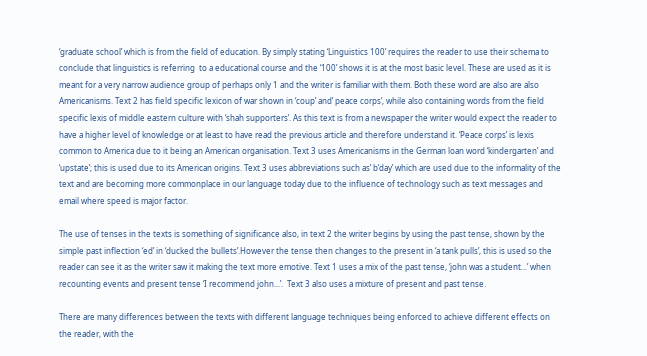‘graduate school’ which is from the field of education. By simply stating ‘Linguistics 100’ requires the reader to use their schema to conclude that linguistics is referring  to a educational course and the ‘100’ shows it is at the most basic level. These are used as it is meant for a very narrow audience group of perhaps only 1 and the writer is familiar with them. Both these word are also are also Americanisms. Text 2 has field specific lexicon of war shown in ‘coup’ and’ peace corps’, while also containing words from the field specific lexis of middle eastern culture with ‘shah supporters’. As this text is from a newspaper the writer would expect the reader to have a higher level of knowledge or at least to have read the previous article and therefore understand it. ‘Peace corps’ is lexis common to America due to it being an American organisation. Text 3 uses Americanisms in the German loan word ‘kindergarten’ and ‘upstate’; this is used due to its American origins. Text 3 uses abbreviations such as’ b’day’ which are used due to the informality of the text and are becoming more commonplace in our language today due to the influence of technology such as text messages and email where speed is major factor.

The use of tenses in the texts is something of significance also, in text 2 the writer begins by using the past tense, shown by the simple past inflection ‘ed’ in ‘ducked the bullets’.However the tense then changes to the present in ‘a tank pulls’, this is used so the reader can see it as the writer saw it making the text more emotive. Text 1 uses a mix of the past tense, ‘john was a student...’ when recounting events and present tense ‘I recommend john...’.  Text 3 also uses a mixture of present and past tense.

There are many differences between the texts with different language techniques being enforced to achieve different effects on the reader, with the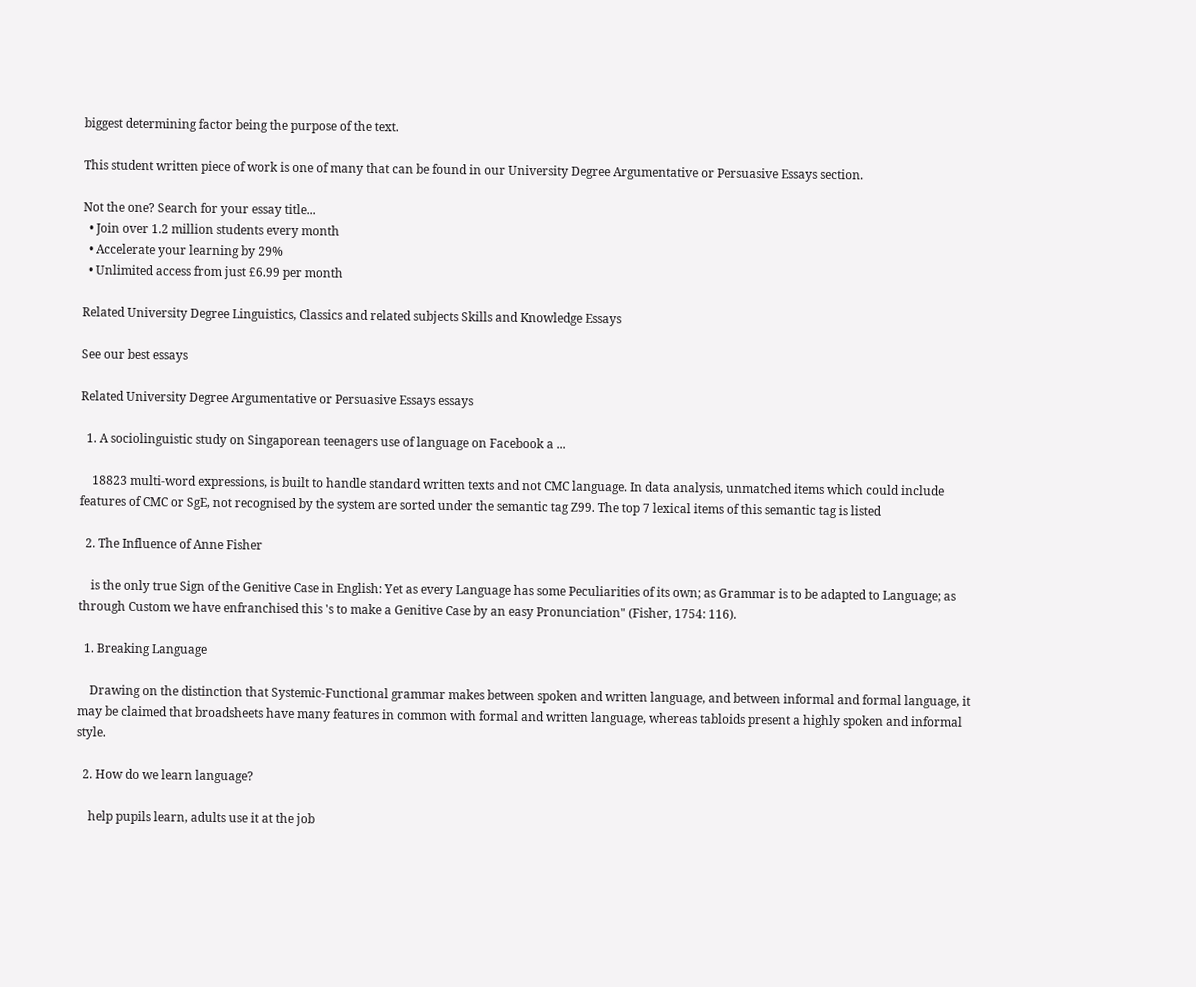biggest determining factor being the purpose of the text.

This student written piece of work is one of many that can be found in our University Degree Argumentative or Persuasive Essays section.

Not the one? Search for your essay title...
  • Join over 1.2 million students every month
  • Accelerate your learning by 29%
  • Unlimited access from just £6.99 per month

Related University Degree Linguistics, Classics and related subjects Skills and Knowledge Essays

See our best essays

Related University Degree Argumentative or Persuasive Essays essays

  1. A sociolinguistic study on Singaporean teenagers use of language on Facebook a ...

    18823 multi-word expressions, is built to handle standard written texts and not CMC language. In data analysis, unmatched items which could include features of CMC or SgE, not recognised by the system are sorted under the semantic tag Z99. The top 7 lexical items of this semantic tag is listed

  2. The Influence of Anne Fisher

    is the only true Sign of the Genitive Case in English: Yet as every Language has some Peculiarities of its own; as Grammar is to be adapted to Language; as through Custom we have enfranchised this 's to make a Genitive Case by an easy Pronunciation" (Fisher, 1754: 116).

  1. Breaking Language

    Drawing on the distinction that Systemic-Functional grammar makes between spoken and written language, and between informal and formal language, it may be claimed that broadsheets have many features in common with formal and written language, whereas tabloids present a highly spoken and informal style.

  2. How do we learn language?

    help pupils learn, adults use it at the job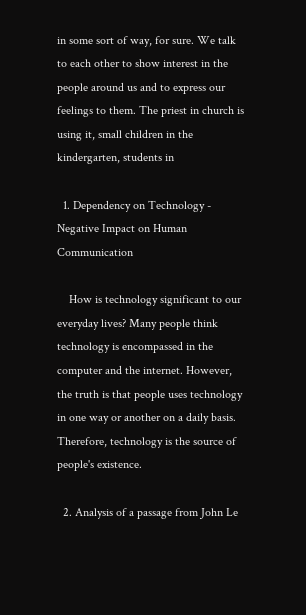in some sort of way, for sure. We talk to each other to show interest in the people around us and to express our feelings to them. The priest in church is using it, small children in the kindergarten, students in

  1. Dependency on Technology - Negative Impact on Human Communication

    How is technology significant to our everyday lives? Many people think technology is encompassed in the computer and the internet. However, the truth is that people uses technology in one way or another on a daily basis. Therefore, technology is the source of people's existence.

  2. Analysis of a passage from John Le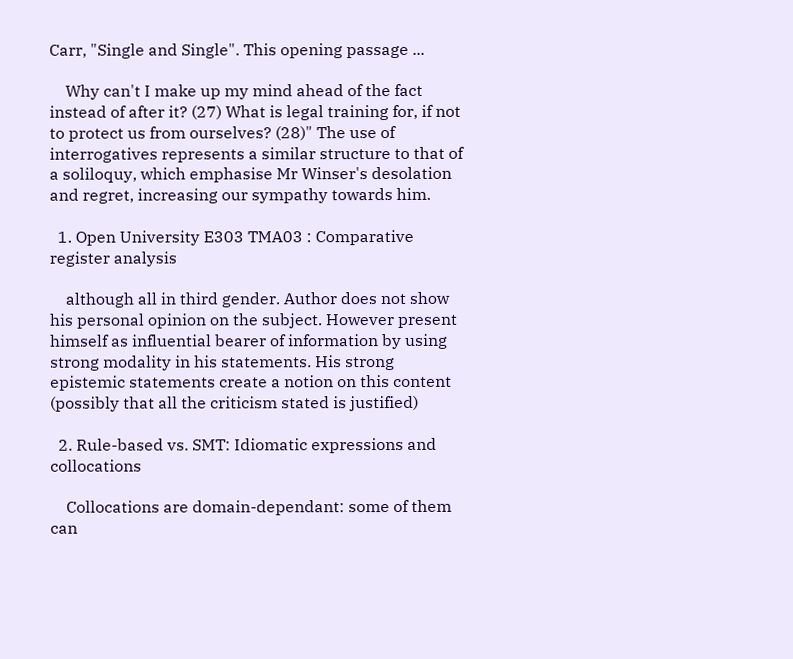Carr, "Single and Single". This opening passage ...

    Why can't I make up my mind ahead of the fact instead of after it? (27) What is legal training for, if not to protect us from ourselves? (28)" The use of interrogatives represents a similar structure to that of a soliloquy, which emphasise Mr Winser's desolation and regret, increasing our sympathy towards him.

  1. Open University E303 TMA03 : Comparative register analysis

    although all in third gender. Author does not show his personal opinion on the subject. However present himself as influential bearer of information by using strong modality in his statements. His strong epistemic statements create a notion on this content (possibly that all the criticism stated is justified)

  2. Rule-based vs. SMT: Idiomatic expressions and collocations

    Collocations are domain-dependant: some of them can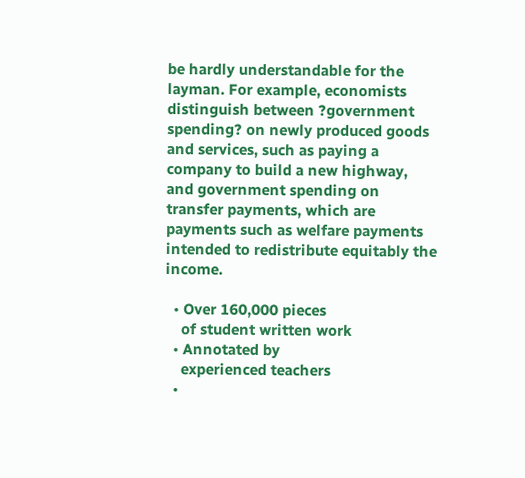be hardly understandable for the layman. For example, economists distinguish between ?government spending? on newly produced goods and services, such as paying a company to build a new highway, and government spending on transfer payments, which are payments such as welfare payments intended to redistribute equitably the income.

  • Over 160,000 pieces
    of student written work
  • Annotated by
    experienced teachers
  •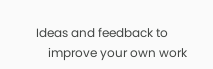Ideas and feedback to
    improve your own work